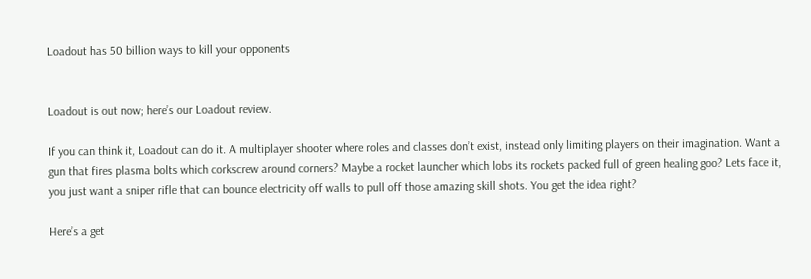Loadout has 50 billion ways to kill your opponents


Loadout is out now; here’s our Loadout review.

If you can think it, Loadout can do it. A multiplayer shooter where roles and classes don’t exist, instead only limiting players on their imagination. Want a gun that fires plasma bolts which corkscrew around corners? Maybe a rocket launcher which lobs its rockets packed full of green healing goo? Lets face it, you just want a sniper rifle that can bounce electricity off walls to pull off those amazing skill shots. You get the idea right?

Here’s a get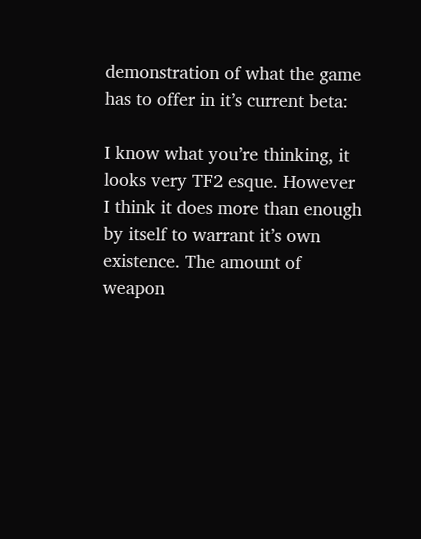demonstration of what the game has to offer in it’s current beta:

I know what you’re thinking, it looks very TF2 esque. However I think it does more than enough by itself to warrant it’s own existence. The amount of weapon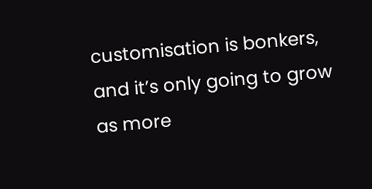customisation is bonkers, and it’s only going to grow as more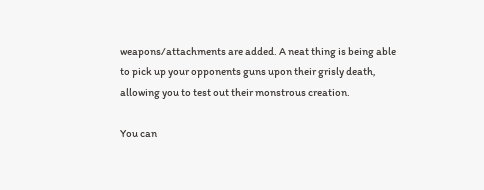weapons/attachments are added. A neat thing is being able to pick up your opponents guns upon their grisly death, allowing you to test out their monstrous creation.

You can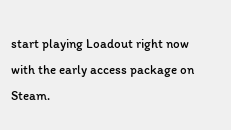start playing Loadout right now with the early access package on Steam.